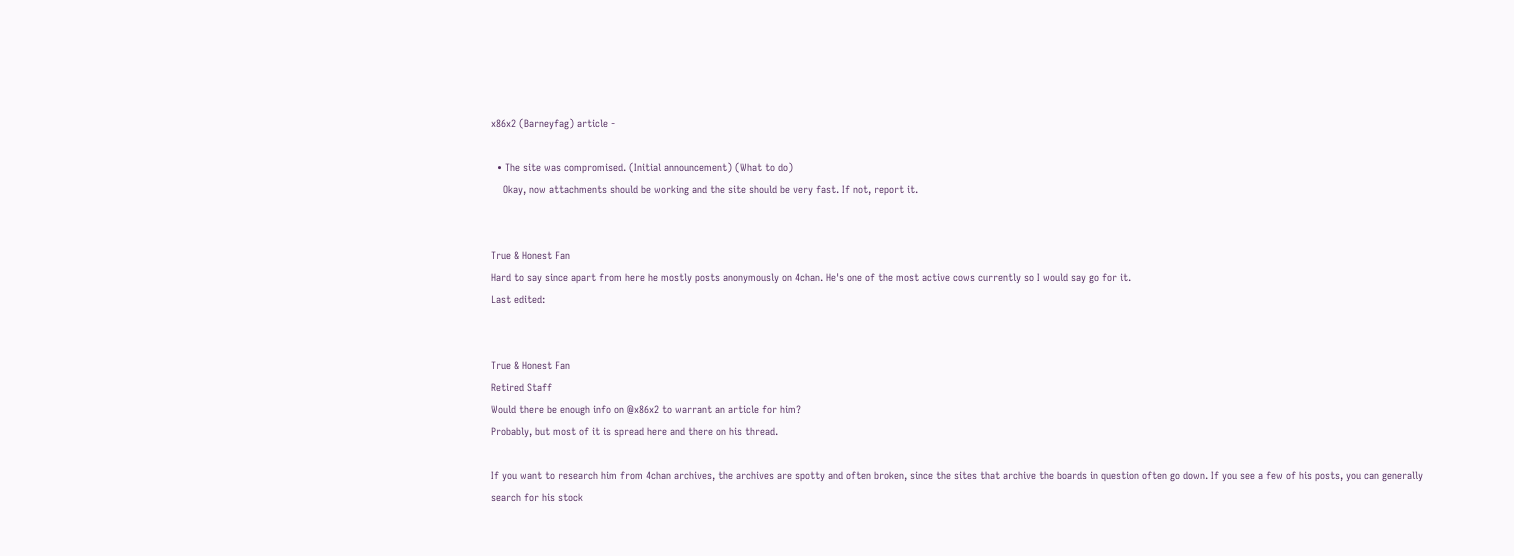x86x2 (Barneyfag) article -

  • The site was compromised. (Initial announcement) (What to do)
    Okay, now attachments should be working and the site should be very fast. If not, report it.


True & Honest Fan
Hard to say since apart from here he mostly posts anonymously on 4chan. He's one of the most active cows currently so I would say go for it.
Last edited:


True & Honest Fan
Retired Staff
Would there be enough info on @x86x2 to warrant an article for him?
Probably, but most of it is spread here and there on his thread.

If you want to research him from 4chan archives, the archives are spotty and often broken, since the sites that archive the boards in question often go down. If you see a few of his posts, you can generally search for his stock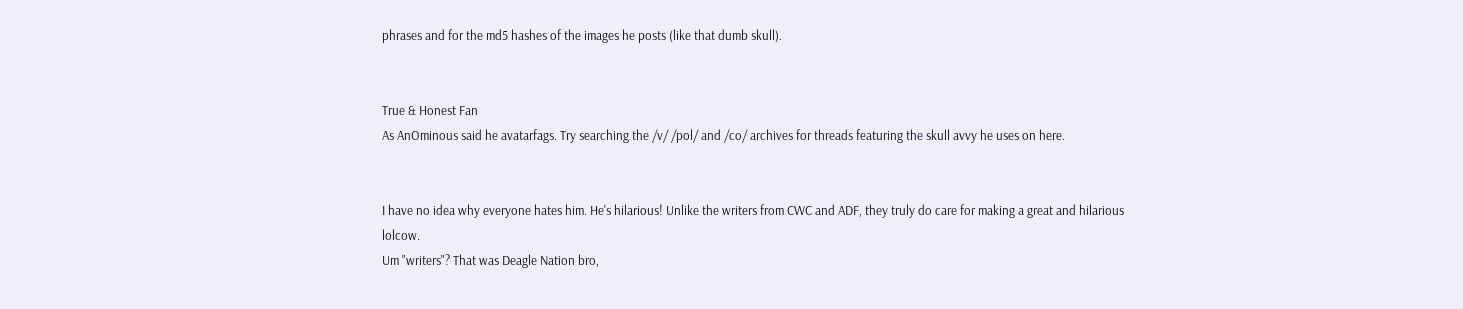phrases and for the md5 hashes of the images he posts (like that dumb skull).


True & Honest Fan
As AnOminous said he avatarfags. Try searching the /v/ /pol/ and /co/ archives for threads featuring the skull avvy he uses on here.


I have no idea why everyone hates him. He's hilarious! Unlike the writers from CWC and ADF, they truly do care for making a great and hilarious lolcow.
Um "writers"? That was Deagle Nation bro,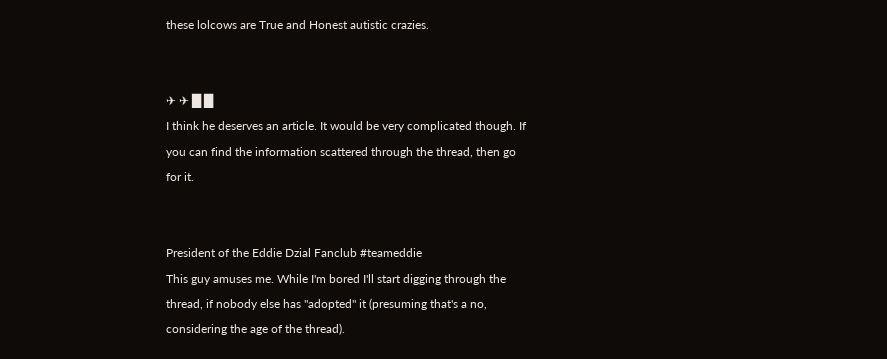these lolcows are True and Honest autistic crazies.


✈ ✈ █ █
I think he deserves an article. It would be very complicated though. If you can find the information scattered through the thread, then go for it.


President of the Eddie Dzial Fanclub #teameddie
This guy amuses me. While I'm bored I'll start digging through the thread, if nobody else has "adopted" it (presuming that's a no, considering the age of the thread).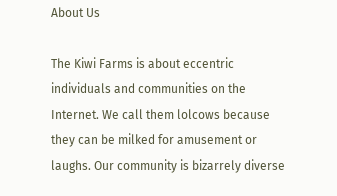About Us

The Kiwi Farms is about eccentric individuals and communities on the Internet. We call them lolcows because they can be milked for amusement or laughs. Our community is bizarrely diverse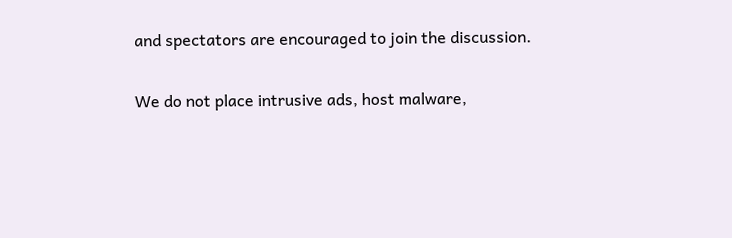and spectators are encouraged to join the discussion.

We do not place intrusive ads, host malware,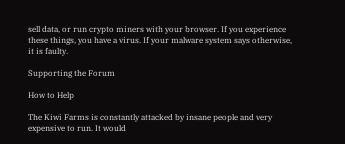sell data, or run crypto miners with your browser. If you experience these things, you have a virus. If your malware system says otherwise, it is faulty.

Supporting the Forum

How to Help

The Kiwi Farms is constantly attacked by insane people and very expensive to run. It would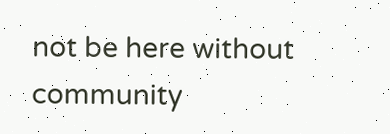not be here without community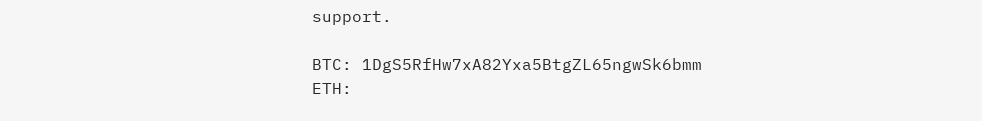support.

BTC: 1DgS5RfHw7xA82Yxa5BtgZL65ngwSk6bmm
ETH: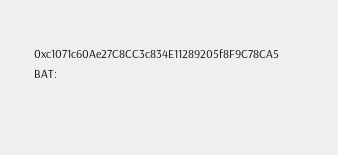0xc1071c60Ae27C8CC3c834E11289205f8F9C78CA5
BAT: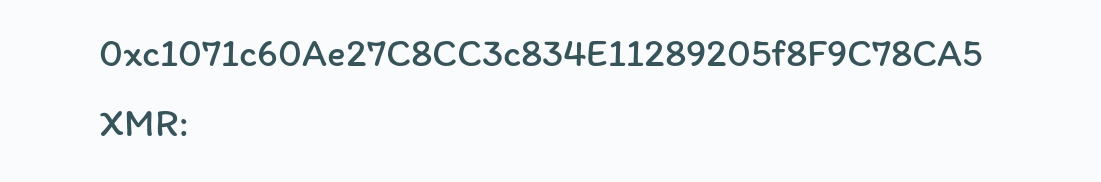0xc1071c60Ae27C8CC3c834E11289205f8F9C78CA5
XMR: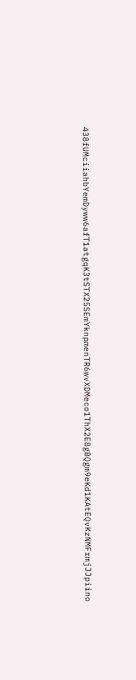438fUMciiahbYemDyww6afT1atgqK3tSTX25SEmYknpmenTR6wvXDMeco1ThX2E8gBQgm9eKd1KAtEQvKzNMFrmjJJpiino